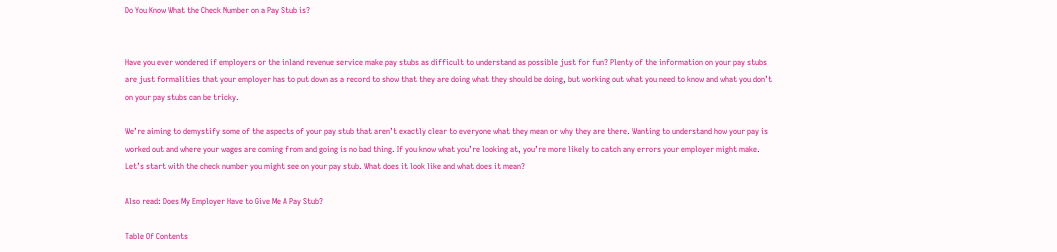Do You Know What the Check Number on a Pay Stub is?


Have you ever wondered if employers or the inland revenue service make pay stubs as difficult to understand as possible just for fun? Plenty of the information on your pay stubs are just formalities that your employer has to put down as a record to show that they are doing what they should be doing, but working out what you need to know and what you don’t on your pay stubs can be tricky.

We’re aiming to demystify some of the aspects of your pay stub that aren’t exactly clear to everyone what they mean or why they are there. Wanting to understand how your pay is worked out and where your wages are coming from and going is no bad thing. If you know what you’re looking at, you’re more likely to catch any errors your employer might make. Let’s start with the check number you might see on your pay stub. What does it look like and what does it mean?

Also read: Does My Employer Have to Give Me A Pay Stub?

Table Of Contents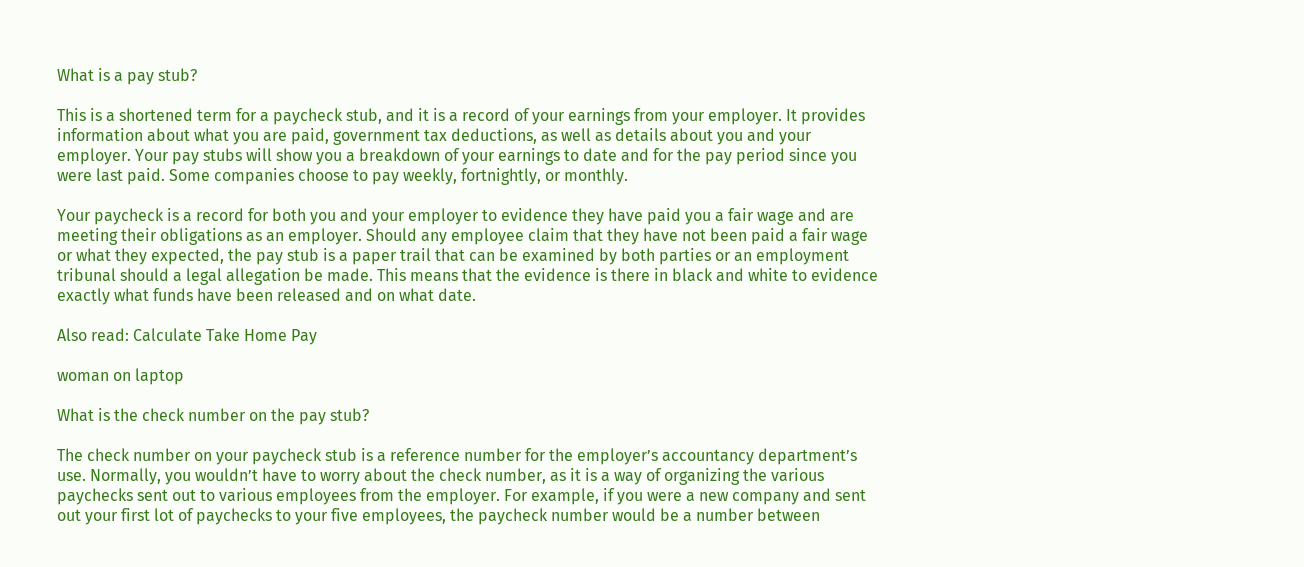What is a pay stub?

This is a shortened term for a paycheck stub, and it is a record of your earnings from your employer. It provides information about what you are paid, government tax deductions, as well as details about you and your employer. Your pay stubs will show you a breakdown of your earnings to date and for the pay period since you were last paid. Some companies choose to pay weekly, fortnightly, or monthly.

Your paycheck is a record for both you and your employer to evidence they have paid you a fair wage and are meeting their obligations as an employer. Should any employee claim that they have not been paid a fair wage or what they expected, the pay stub is a paper trail that can be examined by both parties or an employment tribunal should a legal allegation be made. This means that the evidence is there in black and white to evidence exactly what funds have been released and on what date.

Also read: Calculate Take Home Pay

woman on laptop

What is the check number on the pay stub?

The check number on your paycheck stub is a reference number for the employer’s accountancy department’s use. Normally, you wouldn’t have to worry about the check number, as it is a way of organizing the various paychecks sent out to various employees from the employer. For example, if you were a new company and sent out your first lot of paychecks to your five employees, the paycheck number would be a number between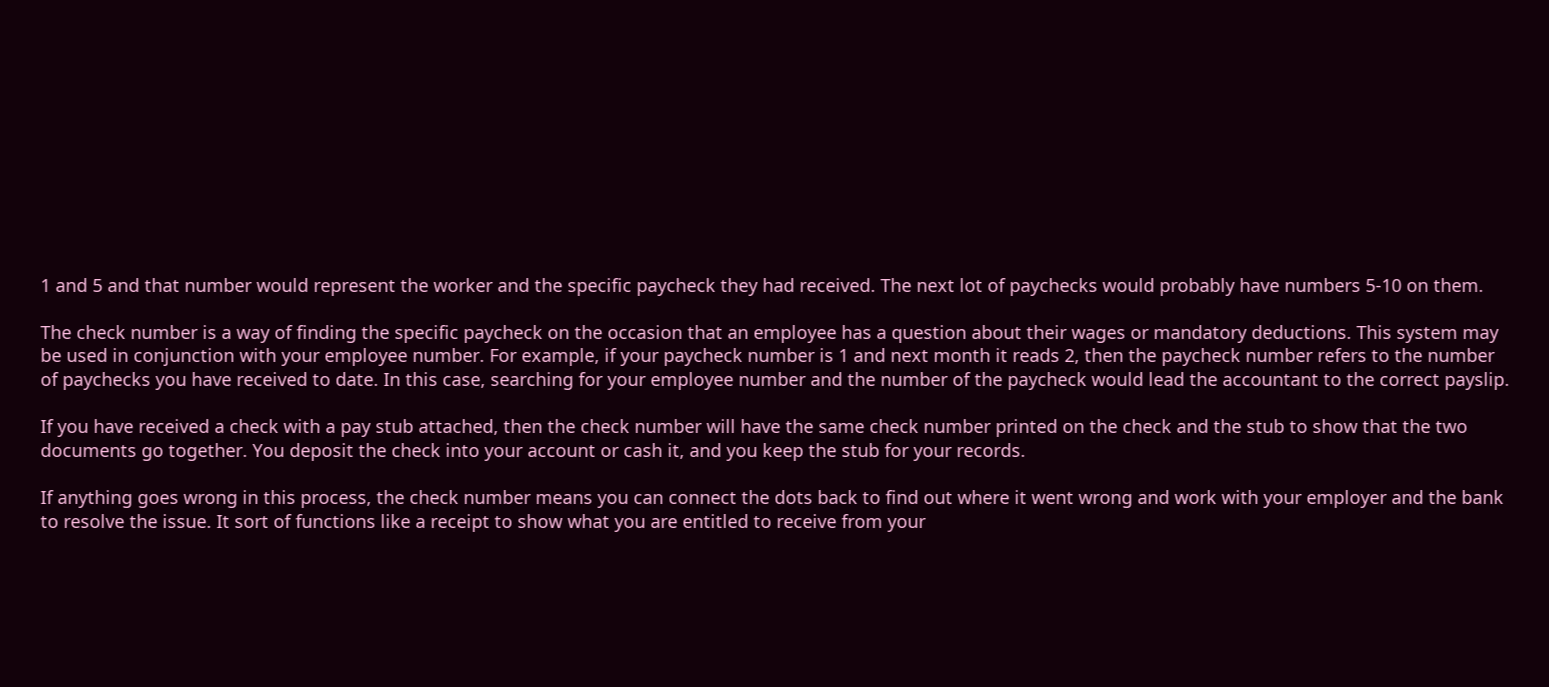1 and 5 and that number would represent the worker and the specific paycheck they had received. The next lot of paychecks would probably have numbers 5-10 on them.

The check number is a way of finding the specific paycheck on the occasion that an employee has a question about their wages or mandatory deductions. This system may be used in conjunction with your employee number. For example, if your paycheck number is 1 and next month it reads 2, then the paycheck number refers to the number of paychecks you have received to date. In this case, searching for your employee number and the number of the paycheck would lead the accountant to the correct payslip.

If you have received a check with a pay stub attached, then the check number will have the same check number printed on the check and the stub to show that the two documents go together. You deposit the check into your account or cash it, and you keep the stub for your records.

If anything goes wrong in this process, the check number means you can connect the dots back to find out where it went wrong and work with your employer and the bank to resolve the issue. It sort of functions like a receipt to show what you are entitled to receive from your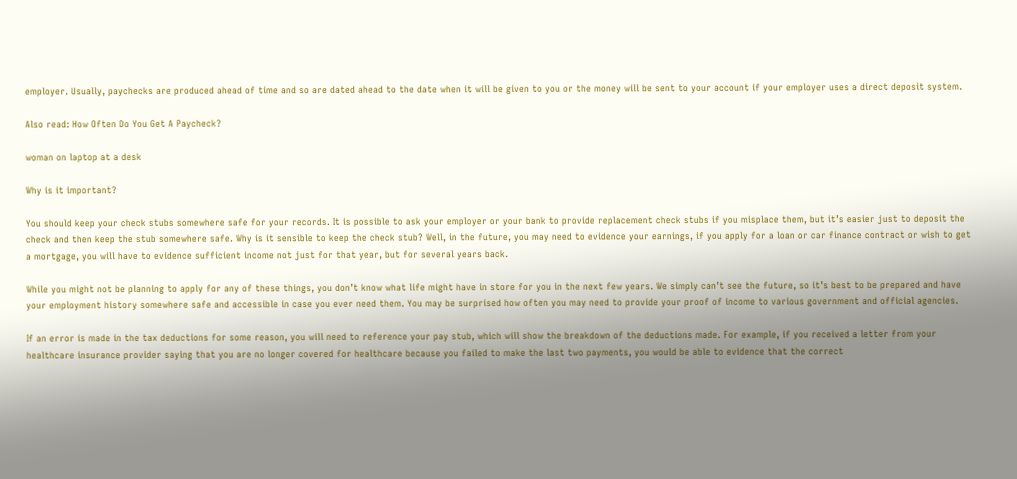employer. Usually, paychecks are produced ahead of time and so are dated ahead to the date when it will be given to you or the money will be sent to your account if your employer uses a direct deposit system.

Also read: How Often Do You Get A Paycheck?

woman on laptop at a desk

Why is it important?

You should keep your check stubs somewhere safe for your records. It is possible to ask your employer or your bank to provide replacement check stubs if you misplace them, but it’s easier just to deposit the check and then keep the stub somewhere safe. Why is it sensible to keep the check stub? Well, in the future, you may need to evidence your earnings, if you apply for a loan or car finance contract or wish to get a mortgage, you will have to evidence sufficient income not just for that year, but for several years back.

While you might not be planning to apply for any of these things, you don’t know what life might have in store for you in the next few years. We simply can’t see the future, so it’s best to be prepared and have your employment history somewhere safe and accessible in case you ever need them. You may be surprised how often you may need to provide your proof of income to various government and official agencies.

If an error is made in the tax deductions for some reason, you will need to reference your pay stub, which will show the breakdown of the deductions made. For example, if you received a letter from your healthcare insurance provider saying that you are no longer covered for healthcare because you failed to make the last two payments, you would be able to evidence that the correct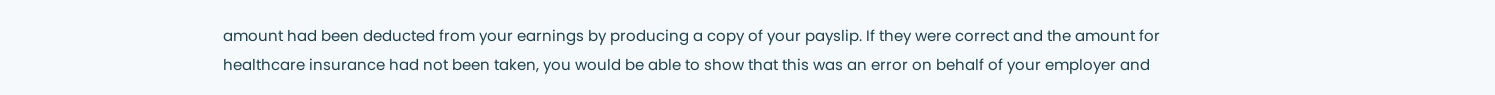amount had been deducted from your earnings by producing a copy of your payslip. If they were correct and the amount for healthcare insurance had not been taken, you would be able to show that this was an error on behalf of your employer and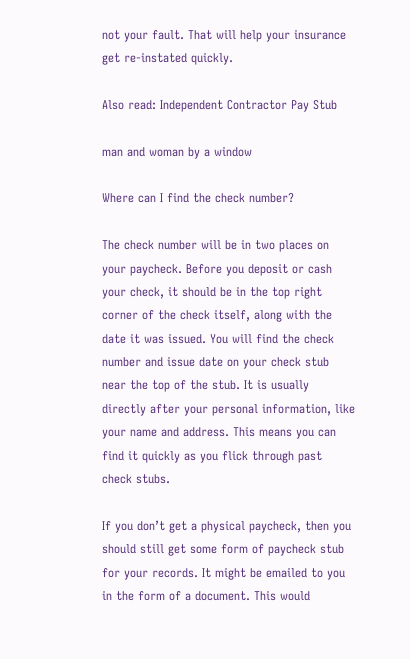not your fault. That will help your insurance get re-instated quickly.

Also read: Independent Contractor Pay Stub

man and woman by a window

Where can I find the check number?

The check number will be in two places on your paycheck. Before you deposit or cash your check, it should be in the top right corner of the check itself, along with the date it was issued. You will find the check number and issue date on your check stub near the top of the stub. It is usually directly after your personal information, like your name and address. This means you can find it quickly as you flick through past check stubs.

If you don’t get a physical paycheck, then you should still get some form of paycheck stub for your records. It might be emailed to you in the form of a document. This would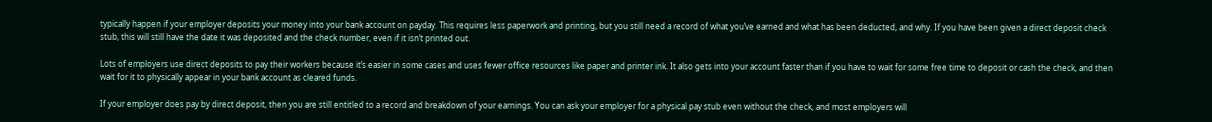typically happen if your employer deposits your money into your bank account on payday. This requires less paperwork and printing, but you still need a record of what you’ve earned and what has been deducted, and why. If you have been given a direct deposit check stub, this will still have the date it was deposited and the check number, even if it isn’t printed out.

Lots of employers use direct deposits to pay their workers because it’s easier in some cases and uses fewer office resources like paper and printer ink. It also gets into your account faster than if you have to wait for some free time to deposit or cash the check, and then wait for it to physically appear in your bank account as cleared funds.

If your employer does pay by direct deposit, then you are still entitled to a record and breakdown of your earnings. You can ask your employer for a physical pay stub even without the check, and most employers will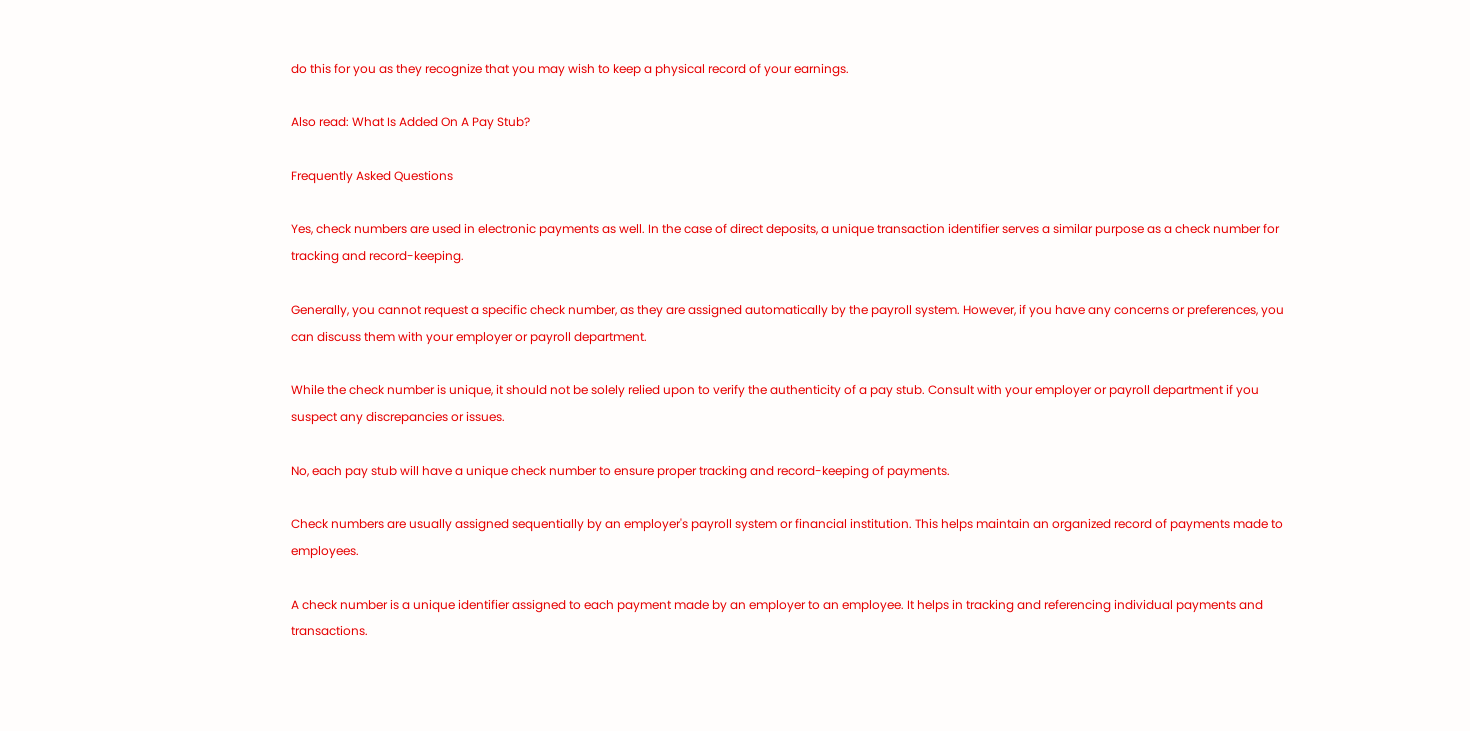do this for you as they recognize that you may wish to keep a physical record of your earnings.

Also read: What Is Added On A Pay Stub?

Frequently Asked Questions

Yes, check numbers are used in electronic payments as well. In the case of direct deposits, a unique transaction identifier serves a similar purpose as a check number for tracking and record-keeping.

Generally, you cannot request a specific check number, as they are assigned automatically by the payroll system. However, if you have any concerns or preferences, you can discuss them with your employer or payroll department.

While the check number is unique, it should not be solely relied upon to verify the authenticity of a pay stub. Consult with your employer or payroll department if you suspect any discrepancies or issues.

No, each pay stub will have a unique check number to ensure proper tracking and record-keeping of payments.

Check numbers are usually assigned sequentially by an employer's payroll system or financial institution. This helps maintain an organized record of payments made to employees.

A check number is a unique identifier assigned to each payment made by an employer to an employee. It helps in tracking and referencing individual payments and transactions.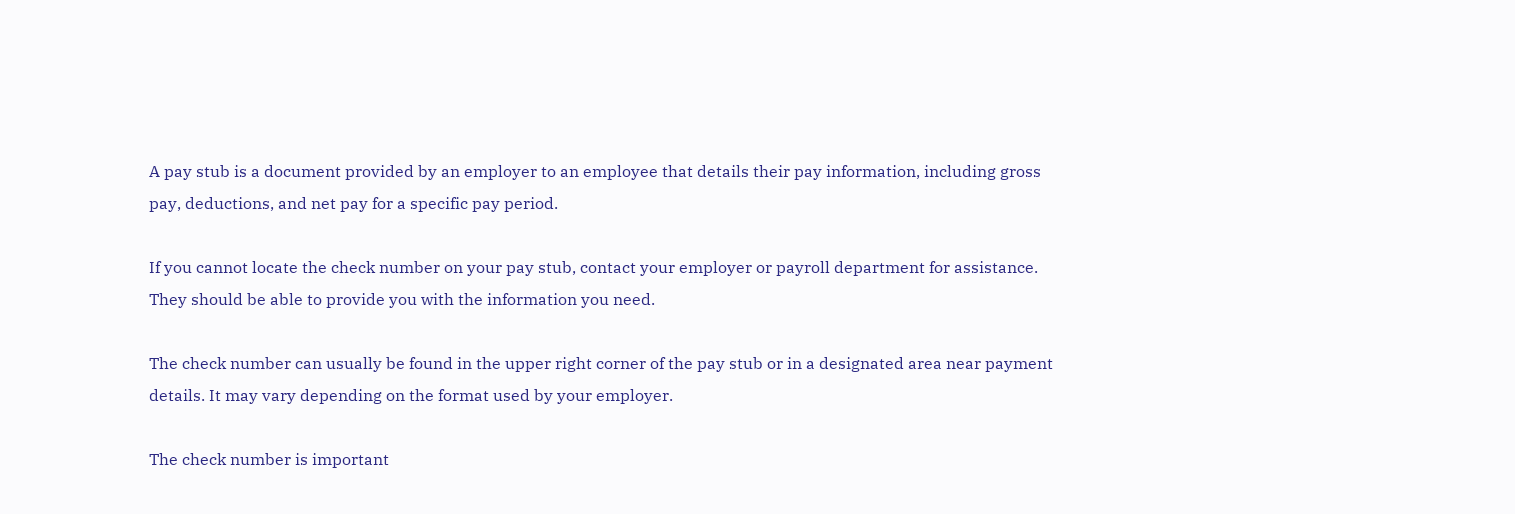A pay stub is a document provided by an employer to an employee that details their pay information, including gross pay, deductions, and net pay for a specific pay period.

If you cannot locate the check number on your pay stub, contact your employer or payroll department for assistance. They should be able to provide you with the information you need.

The check number can usually be found in the upper right corner of the pay stub or in a designated area near payment details. It may vary depending on the format used by your employer.

The check number is important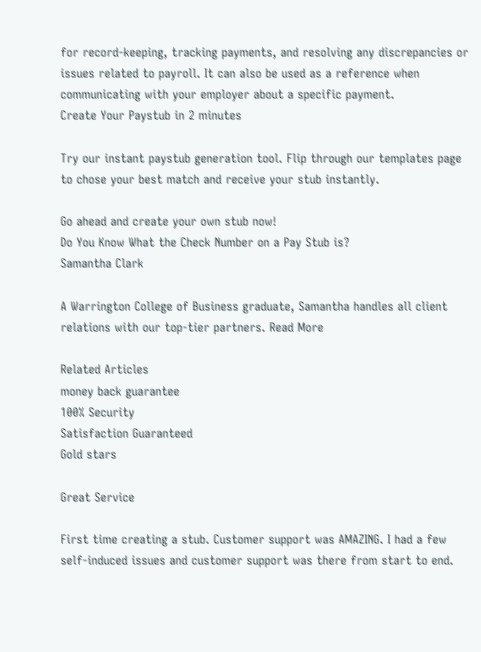for record-keeping, tracking payments, and resolving any discrepancies or issues related to payroll. It can also be used as a reference when communicating with your employer about a specific payment.
Create Your Paystub in 2 minutes

Try our instant paystub generation tool. Flip through our templates page
to chose your best match and receive your stub instantly.

Go ahead and create your own stub now!
Do You Know What the Check Number on a Pay Stub is?
Samantha Clark

A Warrington College of Business graduate, Samantha handles all client relations with our top-tier partners. Read More

Related Articles
money back guarantee
100% Security
Satisfaction Guaranteed
Gold stars

Great Service

First time creating a stub. Customer support was AMAZING. I had a few self-induced issues and customer support was there from start to end.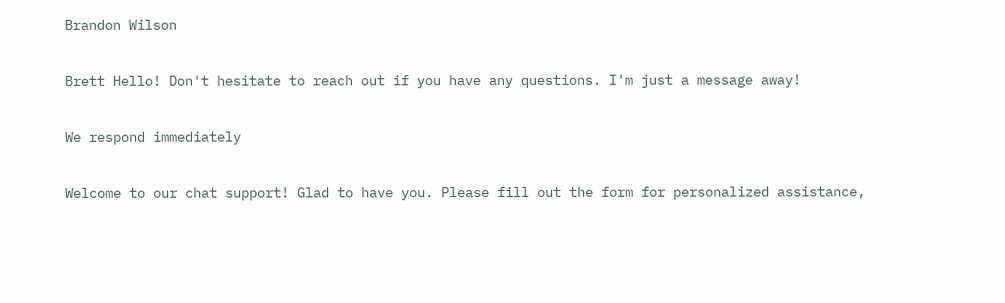Brandon Wilson

Brett Hello! Don't hesitate to reach out if you have any questions. I'm just a message away!

We respond immediately

Welcome to our chat support! Glad to have you. Please fill out the form for personalized assistance,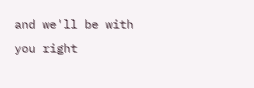and we'll be with you right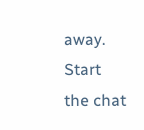away.
Start the chat